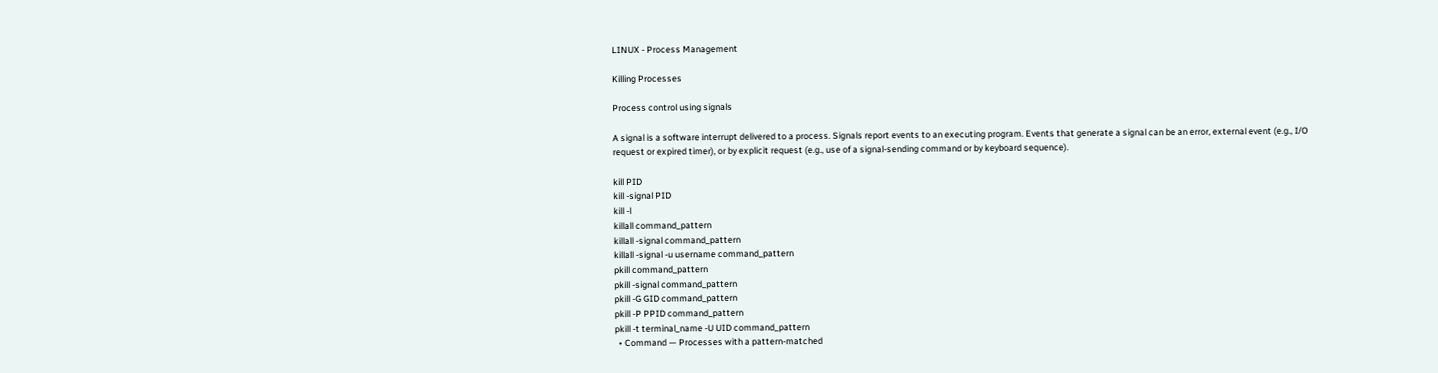LINUX - Process Management

Killing Processes

Process control using signals

A signal is a software interrupt delivered to a process. Signals report events to an executing program. Events that generate a signal can be an error, external event (e.g., I/O request or expired timer), or by explicit request (e.g., use of a signal-sending command or by keyboard sequence).

kill PID
kill -signal PID
kill -l
killall command_pattern
killall -signal command_pattern
killall -signal -u username command_pattern
pkill command_pattern
pkill -signal command_pattern
pkill -G GID command_pattern
pkill -P PPID command_pattern
pkill -t terminal_name -U UID command_pattern
  • Command — Processes with a pattern-matched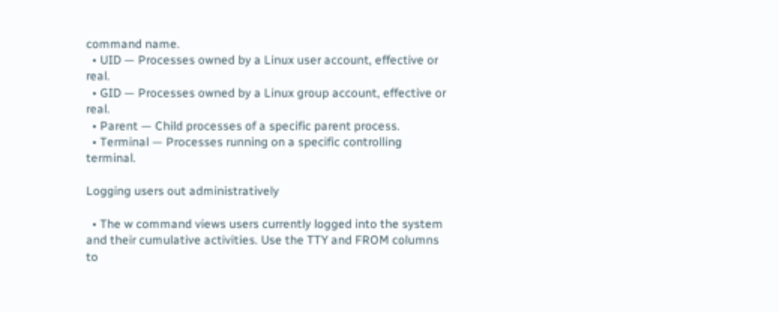command name.
  • UID — Processes owned by a Linux user account, effective or real.
  • GID — Processes owned by a Linux group account, effective or real.
  • Parent — Child processes of a specific parent process.
  • Terminal — Processes running on a specific controlling terminal.

Logging users out administratively

  • The w command views users currently logged into the system and their cumulative activities. Use the TTY and FROM columns to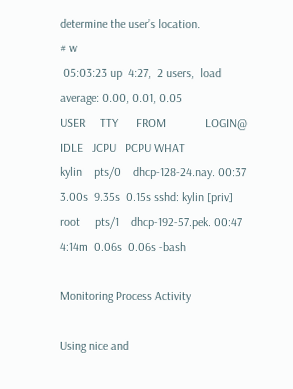determine the user’s location.
# w
 05:03:23 up  4:27,  2 users,  load average: 0.00, 0.01, 0.05
USER     TTY      FROM             LOGIN@   IDLE   JCPU   PCPU WHAT
kylin    pts/0    dhcp-128-24.nay. 00:37    3.00s  9.35s  0.15s sshd: kylin [priv]
root     pts/1    dhcp-192-57.pek. 00:47    4:14m  0.06s  0.06s -bash

Monitoring Process Activity

Using nice and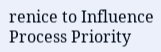renice to Influence Process Priority